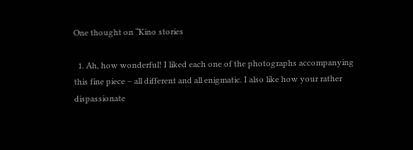One thought on “Kino stories

  1. Ah, how wonderful! I liked each one of the photographs accompanying this fine piece – all different and all enigmatic. I also like how your rather dispassionate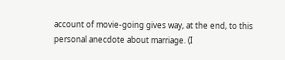account of movie-going gives way, at the end, to this personal anecdote about marriage. (I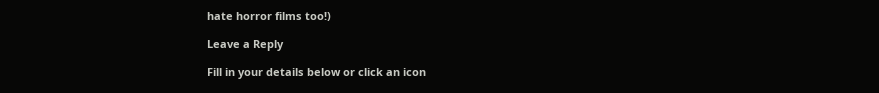hate horror films too!)

Leave a Reply

Fill in your details below or click an icon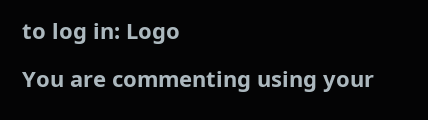to log in: Logo

You are commenting using your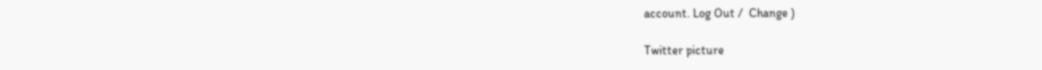account. Log Out /  Change )

Twitter picture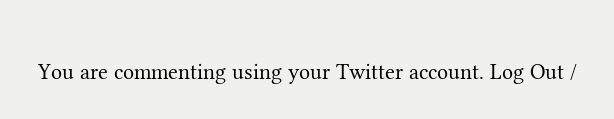You are commenting using your Twitter account. Log Out /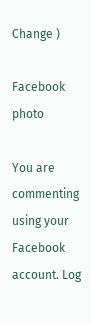Change )

Facebook photo

You are commenting using your Facebook account. Log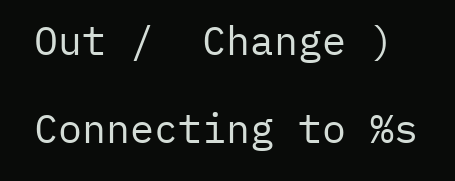Out /  Change )

Connecting to %s